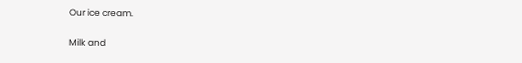Our ice cream.

Milk and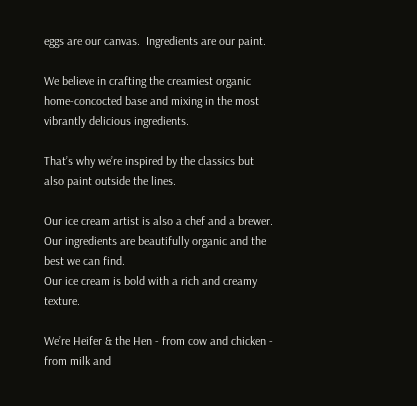eggs are our canvas.  Ingredients are our paint.

We believe in crafting the creamiest organic home-concocted base and mixing in the most vibrantly delicious ingredients.

That’s why we’re inspired by the classics but also paint outside the lines.

Our ice cream artist is also a chef and a brewer.
Our ingredients are beautifully organic and the best we can find.
Our ice cream is bold with a rich and creamy texture.

We’re Heifer & the Hen - from cow and chicken - from milk and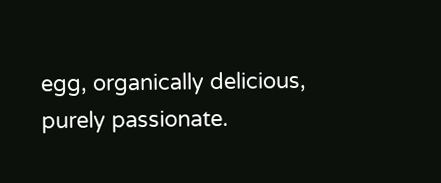egg, organically delicious, purely passionate.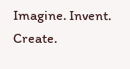Imagine. Invent. Create.